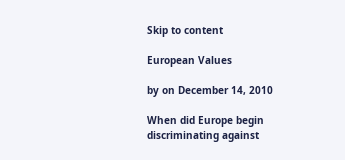Skip to content

European Values

by on December 14, 2010

When did Europe begin discriminating against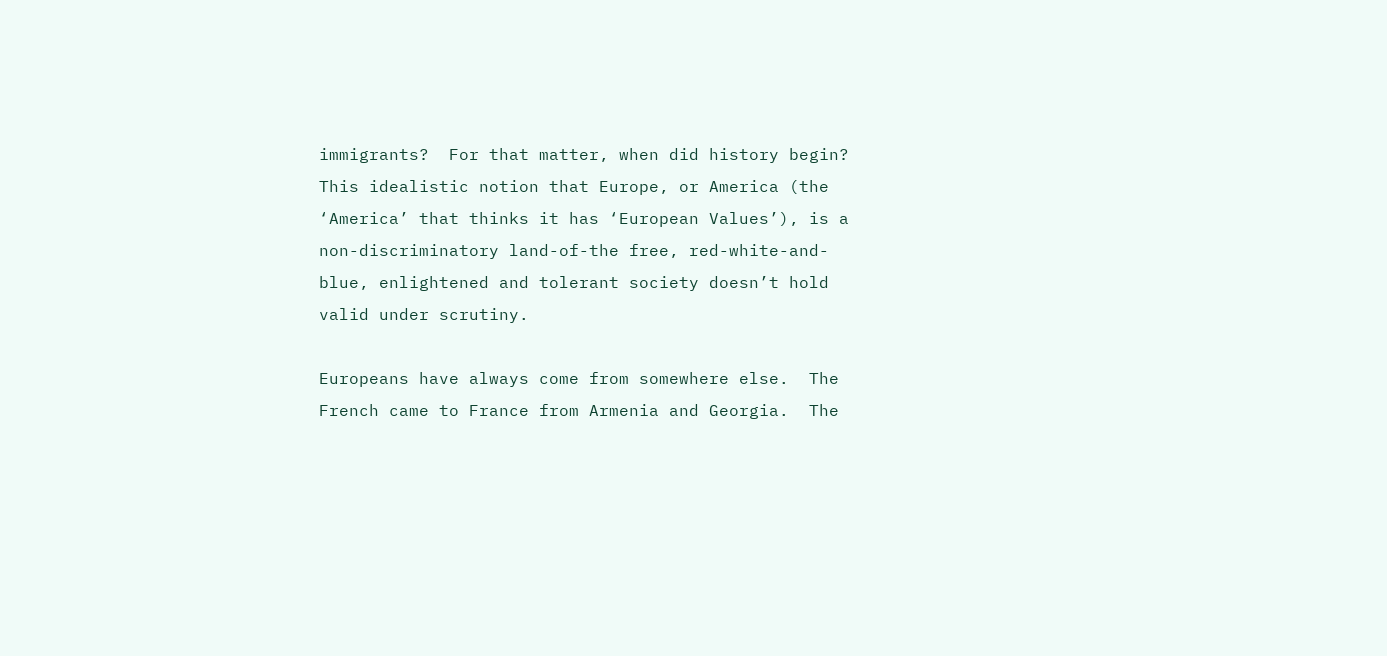immigrants?  For that matter, when did history begin?  This idealistic notion that Europe, or America (the ‘America’ that thinks it has ‘European Values’), is a non-discriminatory land-of-the free, red-white-and-blue, enlightened and tolerant society doesn’t hold valid under scrutiny.

Europeans have always come from somewhere else.  The French came to France from Armenia and Georgia.  The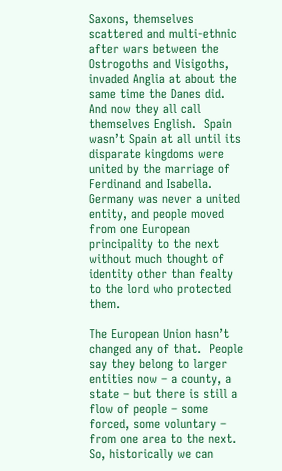Saxons, themselves scattered and multi-ethnic after wars between the Ostrogoths and Visigoths, invaded Anglia at about the same time the Danes did.  And now they all call themselves English.  Spain wasn’t Spain at all until its disparate kingdoms were united by the marriage of Ferdinand and Isabella.  Germany was never a united entity, and people moved from one European principality to the next without much thought of identity other than fealty to the lord who protected them.

The European Union hasn’t changed any of that.  People say they belong to larger entities now – a county, a state – but there is still a flow of people – some forced, some voluntary – from one area to the next.  So, historically we can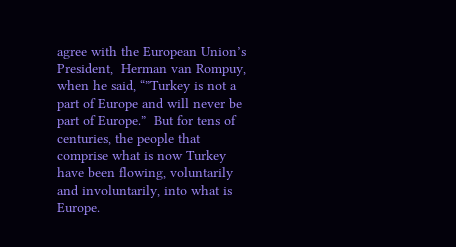agree with the European Union’s President,  Herman van Rompuy, when he said, “”Turkey is not a part of Europe and will never be part of Europe.”  But for tens of centuries, the people that comprise what is now Turkey have been flowing, voluntarily and involuntarily, into what is Europe.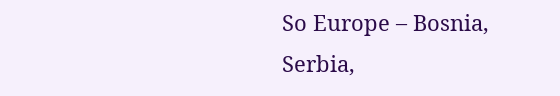So Europe – Bosnia, Serbia,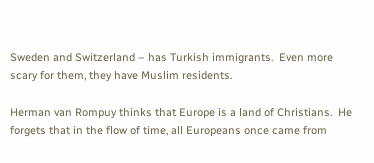Sweden and Switzerland – has Turkish immigrants.  Even more scary for them, they have Muslim residents.

Herman van Rompuy thinks that Europe is a land of Christians.  He forgets that in the flow of time, all Europeans once came from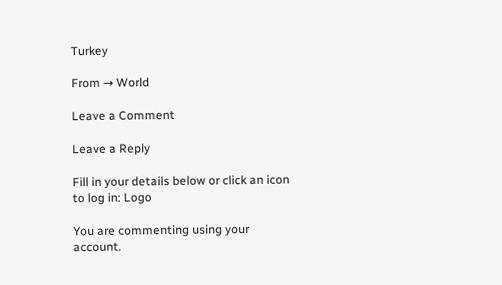Turkey

From → World

Leave a Comment

Leave a Reply

Fill in your details below or click an icon to log in: Logo

You are commenting using your account.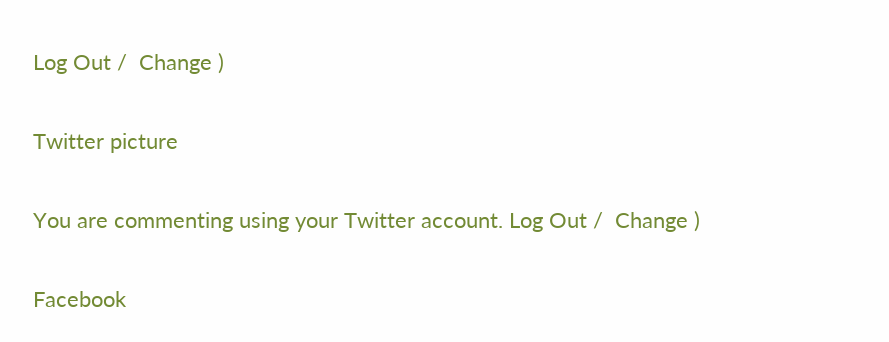Log Out /  Change )

Twitter picture

You are commenting using your Twitter account. Log Out /  Change )

Facebook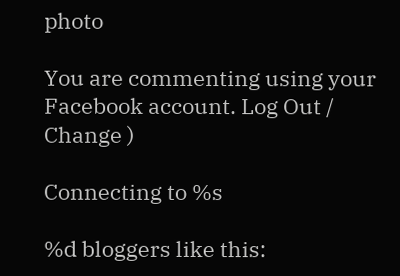photo

You are commenting using your Facebook account. Log Out /  Change )

Connecting to %s

%d bloggers like this: